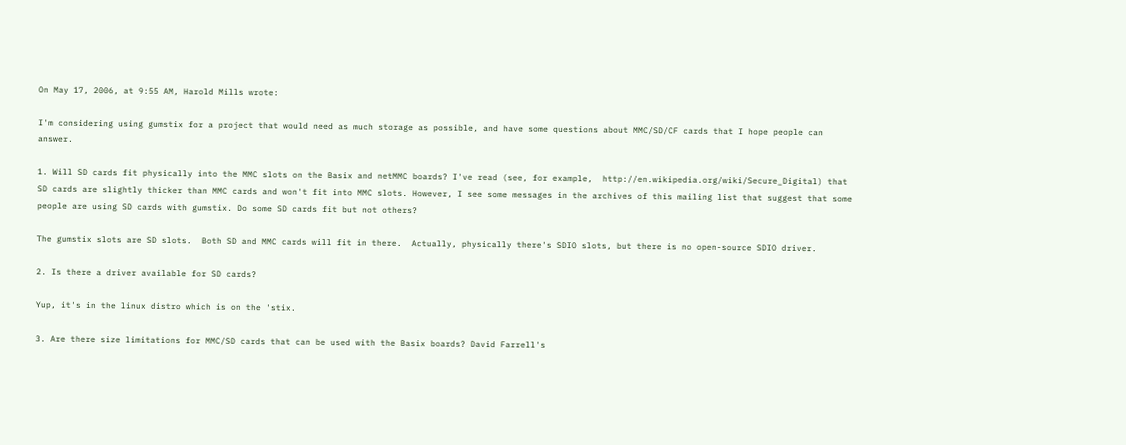On May 17, 2006, at 9:55 AM, Harold Mills wrote:

I'm considering using gumstix for a project that would need as much storage as possible, and have some questions about MMC/SD/CF cards that I hope people can answer.

1. Will SD cards fit physically into the MMC slots on the Basix and netMMC boards? I've read (see, for example,  http://en.wikipedia.org/wiki/Secure_Digital) that SD cards are slightly thicker than MMC cards and won't fit into MMC slots. However, I see some messages in the archives of this mailing list that suggest that some people are using SD cards with gumstix. Do some SD cards fit but not others?

The gumstix slots are SD slots.  Both SD and MMC cards will fit in there.  Actually, physically there's SDIO slots, but there is no open-source SDIO driver.

2. Is there a driver available for SD cards?

Yup, it's in the linux distro which is on the 'stix.

3. Are there size limitations for MMC/SD cards that can be used with the Basix boards? David Farrell's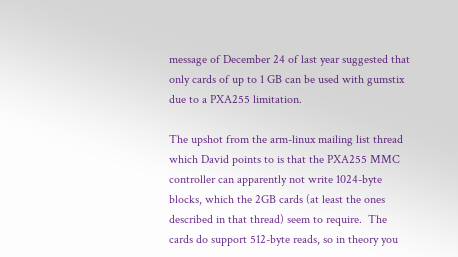message of December 24 of last year suggested that only cards of up to 1 GB can be used with gumstix due to a PXA255 limitation.

The upshot from the arm-linux mailing list thread which David points to is that the PXA255 MMC controller can apparently not write 1024-byte blocks, which the 2GB cards (at least the ones described in that thread) seem to require.  The cards do support 512-byte reads, so in theory you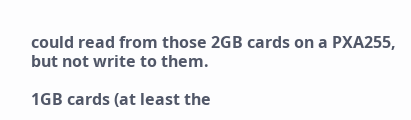could read from those 2GB cards on a PXA255, but not write to them.

1GB cards (at least the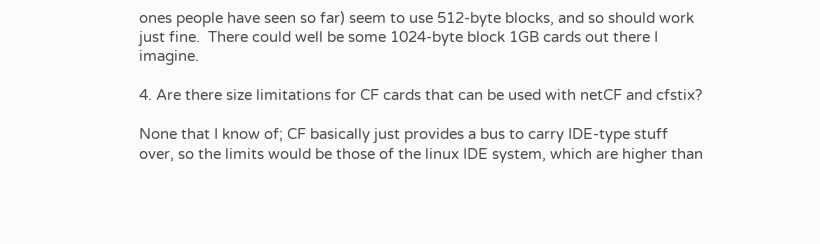ones people have seen so far) seem to use 512-byte blocks, and so should work just fine.  There could well be some 1024-byte block 1GB cards out there I imagine.

4. Are there size limitations for CF cards that can be used with netCF and cfstix?

None that I know of; CF basically just provides a bus to carry IDE-type stuff over, so the limits would be those of the linux IDE system, which are higher than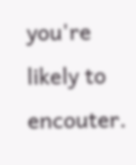you're likely to encouter.